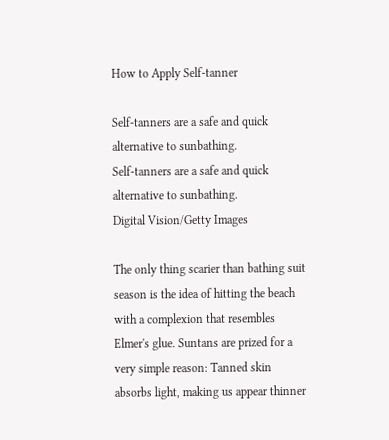How to Apply Self-tanner

Self-tanners are a safe and quick alternative to sunbathing.
Self-tanners are a safe and quick alternative to sunbathing.
Digital Vision/Getty Images

The only thing scarier than bathing suit season is the idea of hitting the beach with a complexion that resembles Elmer's glue. Suntans are prized for a very simple reason: Tanned skin absorbs light, making us appear thinner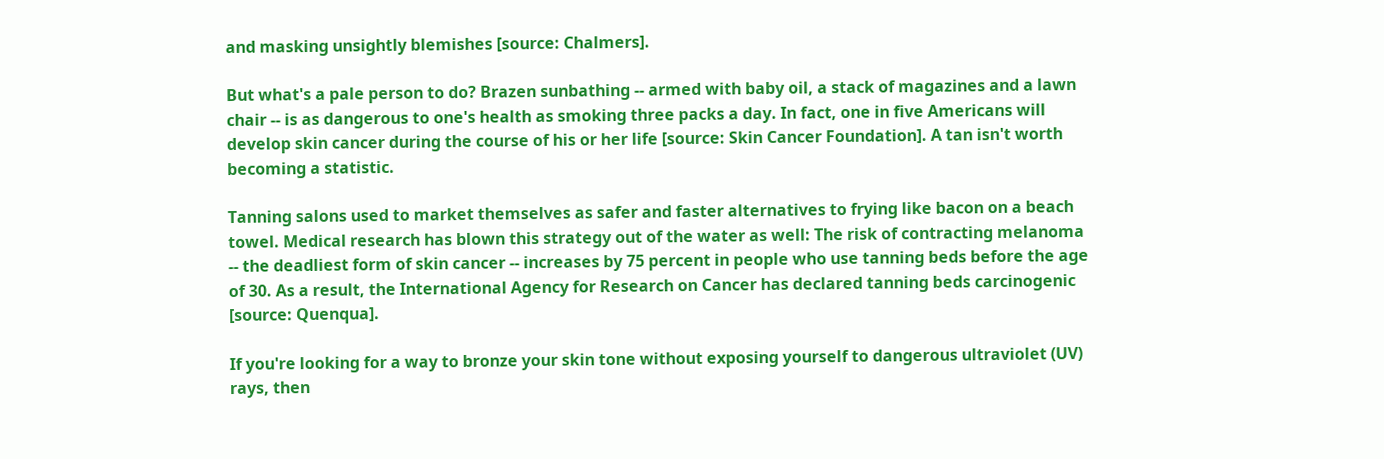and masking unsightly blemishes [source: Chalmers].

But what's a pale person to do? Brazen sunbathing -- armed with baby oil, a stack of magazines and a lawn chair -- is as dangerous to one's health as smoking three packs a day. In fact, one in five Americans will develop skin cancer during the course of his or her life [source: Skin Cancer Foundation]. A tan isn't worth becoming a statistic.

Tanning salons used to market themselves as safer and faster alternatives to frying like bacon on a beach towel. Medical research has blown this strategy out of the water as well: The risk of contracting melanoma -- the deadliest form of skin cancer -- increases by 75 percent in people who use tanning beds before the age of 30. As a result, the International Agency for Research on Cancer has declared tanning beds carcinogenic [source: Quenqua].

If you're looking for a way to bronze your skin tone without exposing yourself to dangerous ultraviolet (UV) rays, then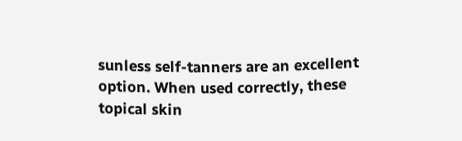sunless self-tanners are an excellent option. When used correctly, these topical skin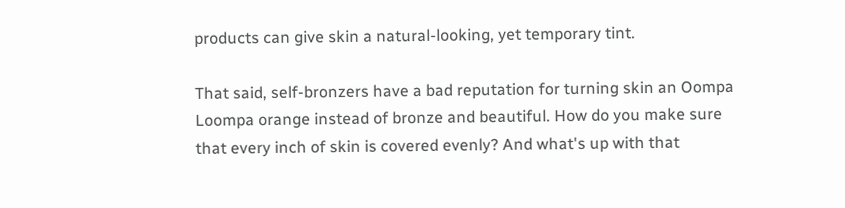products can give skin a natural-looking, yet temporary tint.

That said, self-bronzers have a bad reputation for turning skin an Oompa Loompa orange instead of bronze and beautiful. How do you make sure that every inch of skin is covered evenly? And what's up with that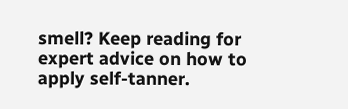smell? Keep reading for expert advice on how to apply self-tanner.